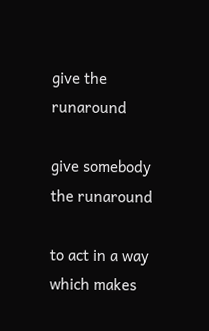give the runaround

give somebody the runaround

to act in a way which makes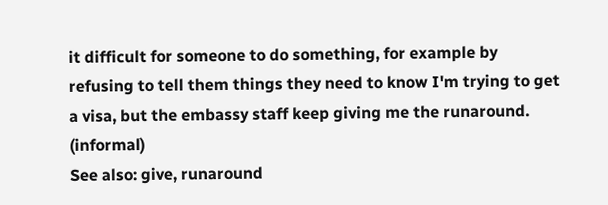it difficult for someone to do something, for example by refusing to tell them things they need to know I'm trying to get a visa, but the embassy staff keep giving me the runaround. (informal)
See also: give, runaround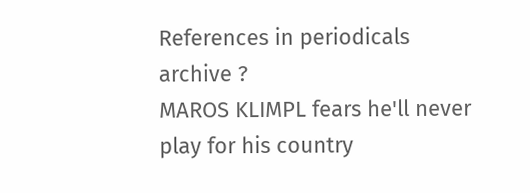References in periodicals archive ?
MAROS KLIMPL fears he'll never play for his country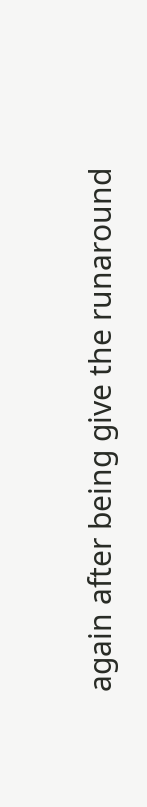again after being give the runaround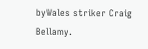byWales striker Craig Bellamy.